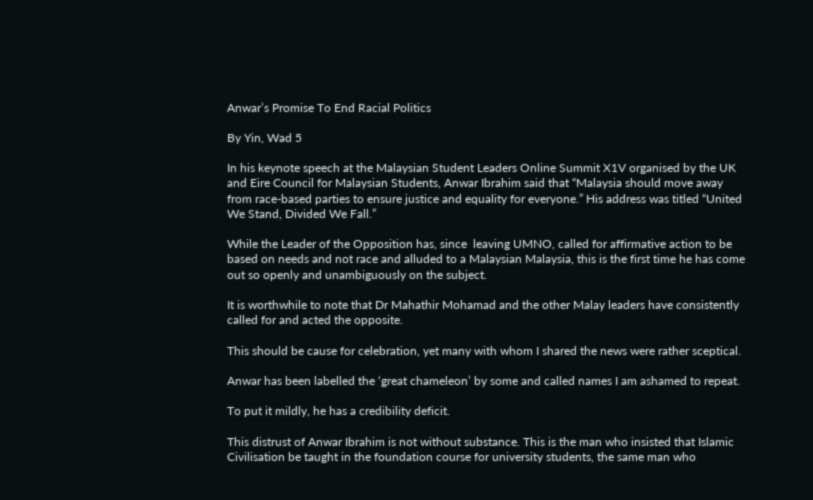Anwar’s Promise To End Racial Politics

By Yin, Wad 5

In his keynote speech at the Malaysian Student Leaders Online Summit X1V organised by the UK and Eire Council for Malaysian Students, Anwar Ibrahim said that “Malaysia should move away from race-based parties to ensure justice and equality for everyone.” His address was titled “United We Stand, Divided We Fall.”

While the Leader of the Opposition has, since  leaving UMNO, called for affirmative action to be based on needs and not race and alluded to a Malaysian Malaysia, this is the first time he has come out so openly and unambiguously on the subject.

It is worthwhile to note that Dr Mahathir Mohamad and the other Malay leaders have consistently called for and acted the opposite.

This should be cause for celebration, yet many with whom I shared the news were rather sceptical.

Anwar has been labelled the ‘great chameleon’ by some and called names I am ashamed to repeat.

To put it mildly, he has a credibility deficit.

This distrust of Anwar Ibrahim is not without substance. This is the man who insisted that Islamic Civilisation be taught in the foundation course for university students, the same man who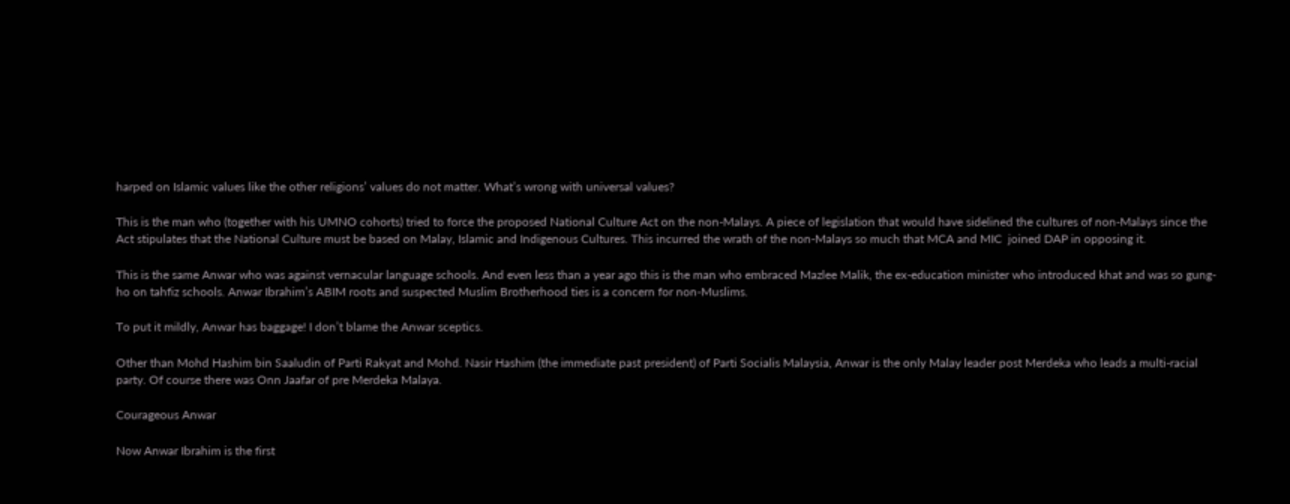harped on Islamic values like the other religions’ values do not matter. What’s wrong with universal values?

This is the man who (together with his UMNO cohorts) tried to force the proposed National Culture Act on the non-Malays. A piece of legislation that would have sidelined the cultures of non-Malays since the Act stipulates that the National Culture must be based on Malay, Islamic and Indigenous Cultures. This incurred the wrath of the non-Malays so much that MCA and MIC  joined DAP in opposing it.

This is the same Anwar who was against vernacular language schools. And even less than a year ago this is the man who embraced Mazlee Malik, the ex-education minister who introduced khat and was so gung-ho on tahfiz schools. Anwar Ibrahim’s ABIM roots and suspected Muslim Brotherhood ties is a concern for non-Muslims.

To put it mildly, Anwar has baggage! I don’t blame the Anwar sceptics.

Other than Mohd Hashim bin Saaludin of Parti Rakyat and Mohd. Nasir Hashim (the immediate past president) of Parti Socialis Malaysia, Anwar is the only Malay leader post Merdeka who leads a multi-racial party. Of course there was Onn Jaafar of pre Merdeka Malaya.

Courageous Anwar

Now Anwar Ibrahim is the first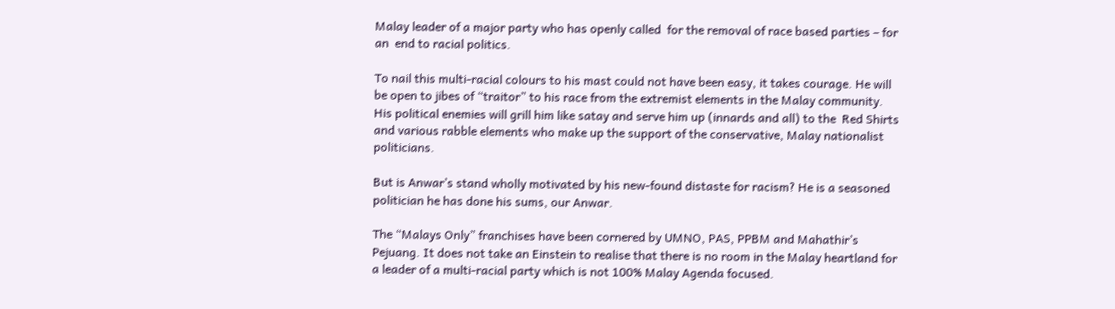Malay leader of a major party who has openly called  for the removal of race based parties – for an  end to racial politics.

To nail this multi-racial colours to his mast could not have been easy, it takes courage. He will be open to jibes of “traitor” to his race from the extremist elements in the Malay community. His political enemies will grill him like satay and serve him up (innards and all) to the  Red Shirts and various rabble elements who make up the support of the conservative, Malay nationalist politicians.

But is Anwar’s stand wholly motivated by his new-found distaste for racism? He is a seasoned politician he has done his sums, our Anwar.

The “Malays Only” franchises have been cornered by UMNO, PAS, PPBM and Mahathir’s Pejuang. It does not take an Einstein to realise that there is no room in the Malay heartland for a leader of a multi-racial party which is not 100% Malay Agenda focused.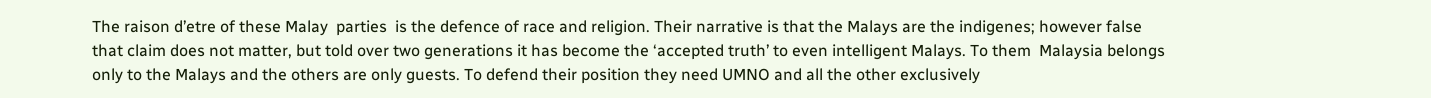The raison d’etre of these Malay  parties  is the defence of race and religion. Their narrative is that the Malays are the indigenes; however false that claim does not matter, but told over two generations it has become the ‘accepted truth’ to even intelligent Malays. To them  Malaysia belongs only to the Malays and the others are only guests. To defend their position they need UMNO and all the other exclusively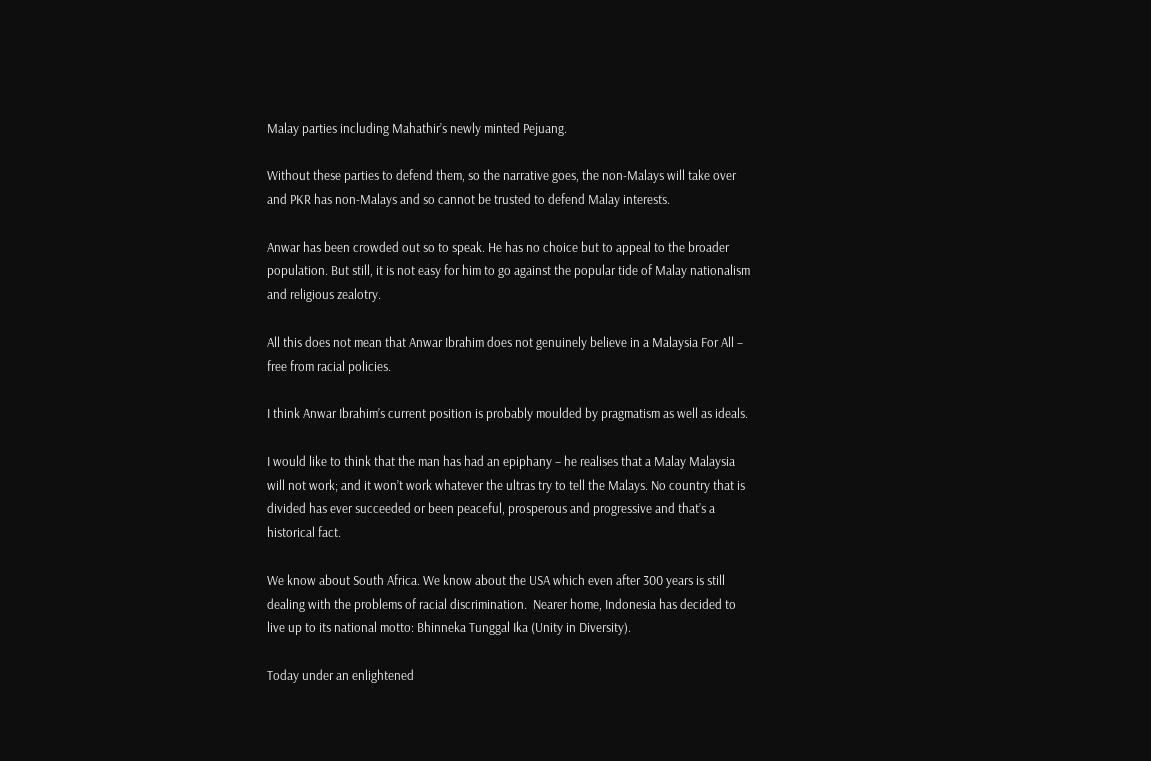Malay parties including Mahathir’s newly minted Pejuang.

Without these parties to defend them, so the narrative goes, the non-Malays will take over and PKR has non-Malays and so cannot be trusted to defend Malay interests.

Anwar has been crowded out so to speak. He has no choice but to appeal to the broader population. But still, it is not easy for him to go against the popular tide of Malay nationalism and religious zealotry.

All this does not mean that Anwar Ibrahim does not genuinely believe in a Malaysia For All – free from racial policies.

I think Anwar Ibrahim’s current position is probably moulded by pragmatism as well as ideals.

I would like to think that the man has had an epiphany – he realises that a Malay Malaysia will not work; and it won’t work whatever the ultras try to tell the Malays. No country that is divided has ever succeeded or been peaceful, prosperous and progressive and that’s a historical fact.

We know about South Africa. We know about the USA which even after 300 years is still dealing with the problems of racial discrimination.  Nearer home, Indonesia has decided to live up to its national motto: Bhinneka Tunggal Ika (Unity in Diversity).

Today under an enlightened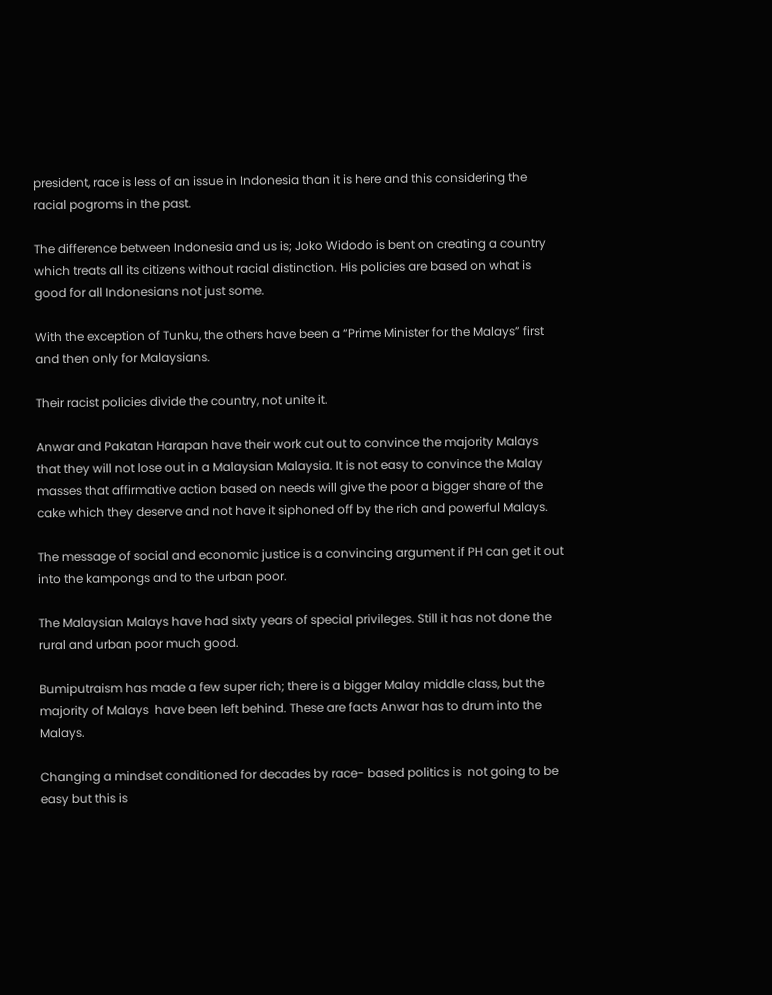president, race is less of an issue in Indonesia than it is here and this considering the racial pogroms in the past.

The difference between Indonesia and us is; Joko Widodo is bent on creating a country which treats all its citizens without racial distinction. His policies are based on what is good for all Indonesians not just some.

With the exception of Tunku, the others have been a “Prime Minister for the Malays” first and then only for Malaysians.

Their racist policies divide the country, not unite it.

Anwar and Pakatan Harapan have their work cut out to convince the majority Malays  that they will not lose out in a Malaysian Malaysia. It is not easy to convince the Malay masses that affirmative action based on needs will give the poor a bigger share of the cake which they deserve and not have it siphoned off by the rich and powerful Malays.

The message of social and economic justice is a convincing argument if PH can get it out into the kampongs and to the urban poor.

The Malaysian Malays have had sixty years of special privileges. Still it has not done the rural and urban poor much good.

Bumiputraism has made a few super rich; there is a bigger Malay middle class, but the majority of Malays  have been left behind. These are facts Anwar has to drum into the Malays.

Changing a mindset conditioned for decades by race- based politics is  not going to be easy but this is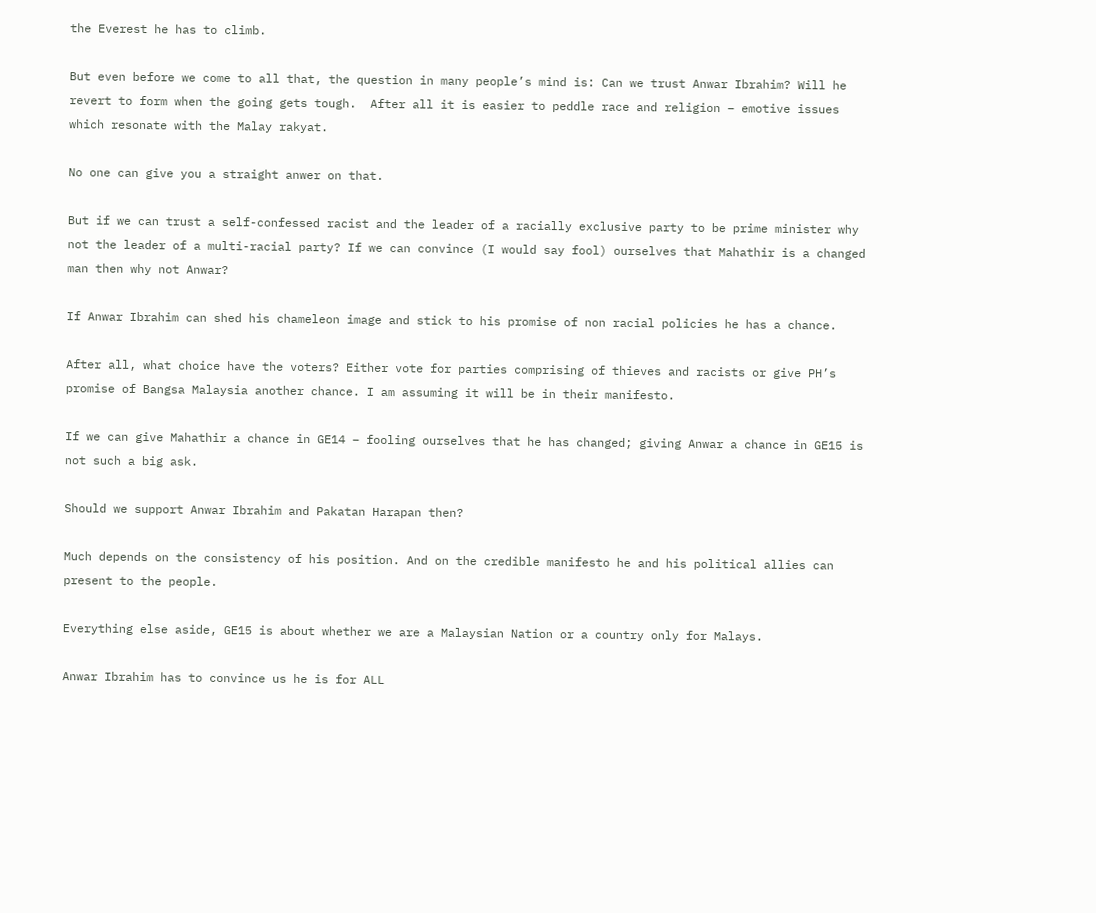the Everest he has to climb.

But even before we come to all that, the question in many people’s mind is: Can we trust Anwar Ibrahim? Will he revert to form when the going gets tough.  After all it is easier to peddle race and religion – emotive issues which resonate with the Malay rakyat.

No one can give you a straight anwer on that.

But if we can trust a self-confessed racist and the leader of a racially exclusive party to be prime minister why not the leader of a multi-racial party? If we can convince (I would say fool) ourselves that Mahathir is a changed man then why not Anwar?

If Anwar Ibrahim can shed his chameleon image and stick to his promise of non racial policies he has a chance.

After all, what choice have the voters? Either vote for parties comprising of thieves and racists or give PH’s promise of Bangsa Malaysia another chance. I am assuming it will be in their manifesto.

If we can give Mahathir a chance in GE14 – fooling ourselves that he has changed; giving Anwar a chance in GE15 is not such a big ask.

Should we support Anwar Ibrahim and Pakatan Harapan then?

Much depends on the consistency of his position. And on the credible manifesto he and his political allies can present to the people.

Everything else aside, GE15 is about whether we are a Malaysian Nation or a country only for Malays.

Anwar Ibrahim has to convince us he is for ALL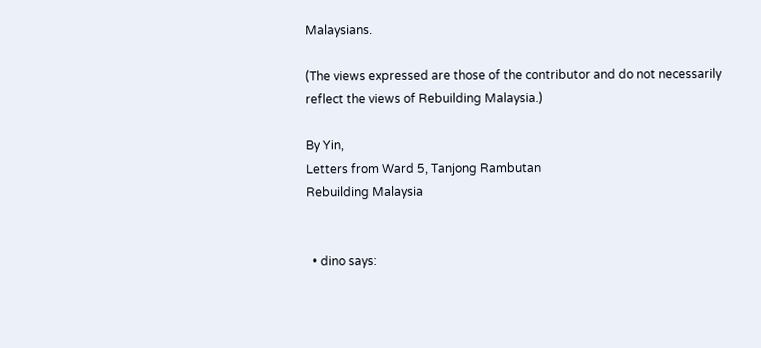Malaysians.

(The views expressed are those of the contributor and do not necessarily reflect the views of Rebuilding Malaysia.)

By Yin,
Letters from Ward 5, Tanjong Rambutan
Rebuilding Malaysia


  • dino says: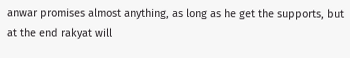anwar promises almost anything, as long as he get the supports, but at the end rakyat will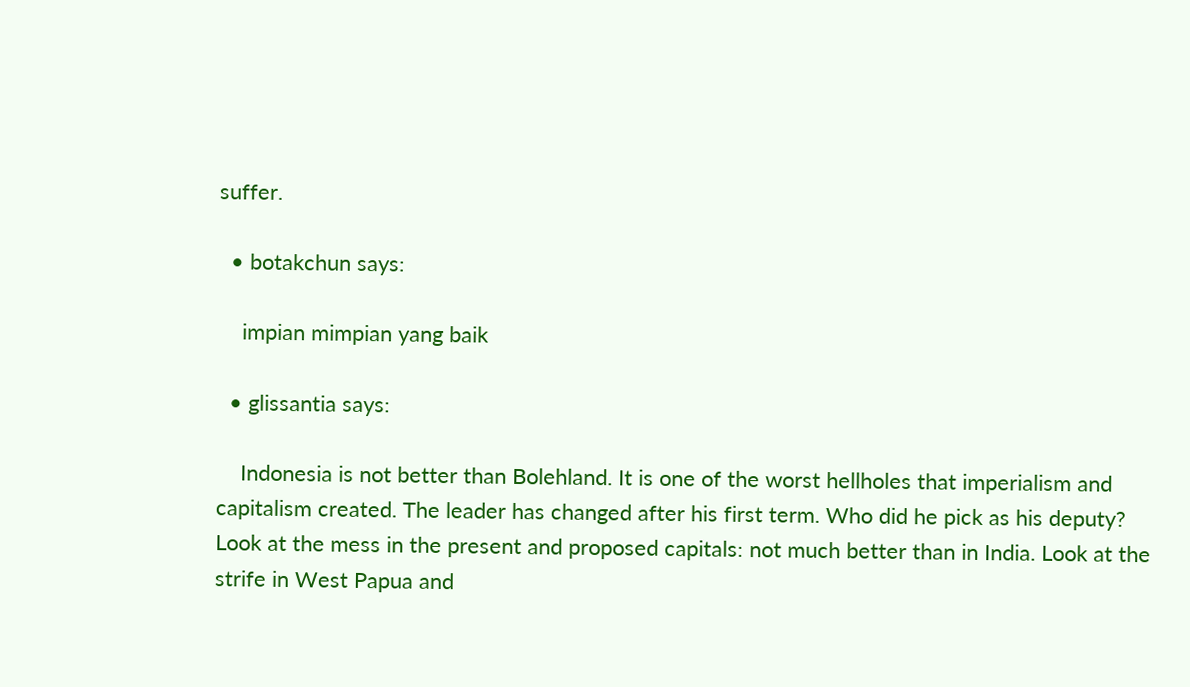suffer.

  • botakchun says:

    impian mimpian yang baik

  • glissantia says:

    Indonesia is not better than Bolehland. It is one of the worst hellholes that imperialism and capitalism created. The leader has changed after his first term. Who did he pick as his deputy? Look at the mess in the present and proposed capitals: not much better than in India. Look at the strife in West Papua and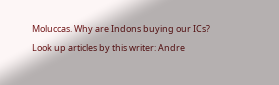Moluccas. Why are Indons buying our ICs? Look up articles by this writer: Andre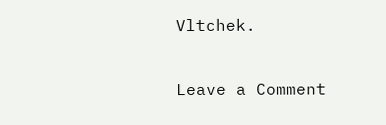Vltchek.

Leave a Comment